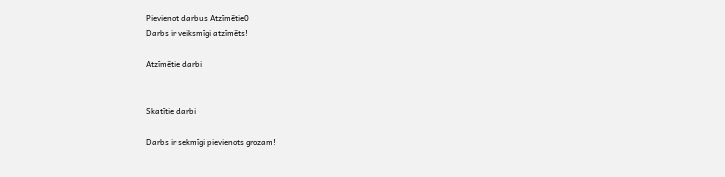Pievienot darbus Atzīmētie0
Darbs ir veiksmīgi atzīmēts!

Atzīmētie darbi


Skatītie darbi

Darbs ir sekmīgi pievienots grozam!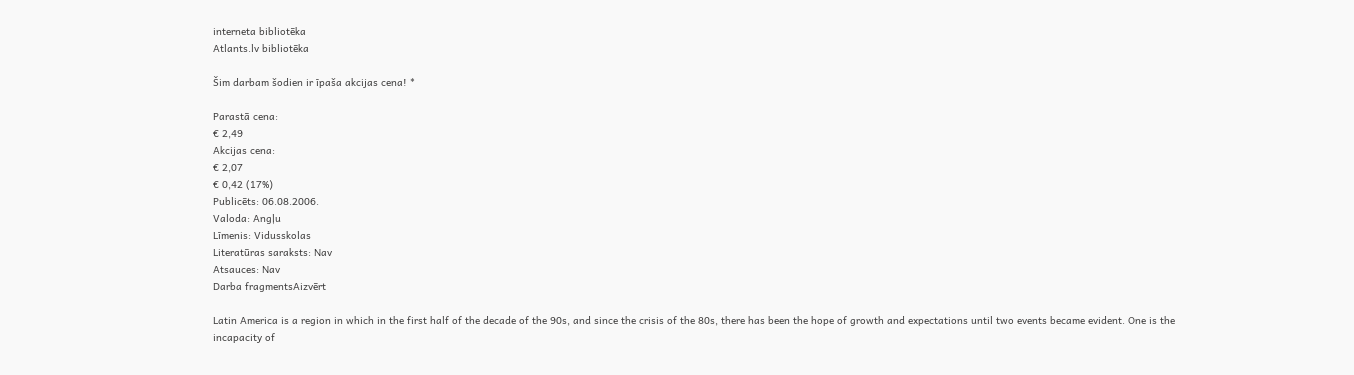interneta bibliotēka
Atlants.lv bibliotēka

Šim darbam šodien ir īpaša akcijas cena! *

Parastā cena:
€ 2,49
Akcijas cena:
€ 2,07
€ 0,42 (17%)
Publicēts: 06.08.2006.
Valoda: Angļu
Līmenis: Vidusskolas
Literatūras saraksts: Nav
Atsauces: Nav
Darba fragmentsAizvērt

Latin America is a region in which in the first half of the decade of the 90s, and since the crisis of the 80s, there has been the hope of growth and expectations until two events became evident. One is the incapacity of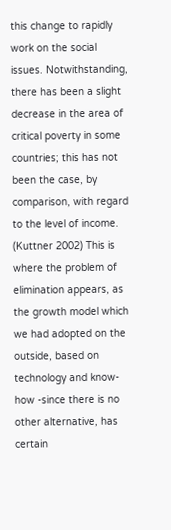this change to rapidly work on the social issues. Notwithstanding, there has been a slight decrease in the area of critical poverty in some countries; this has not been the case, by comparison, with regard to the level of income. (Kuttner 2002) This is where the problem of elimination appears, as the growth model which we had adopted on the outside, based on technology and know-how -since there is no other alternative, has certain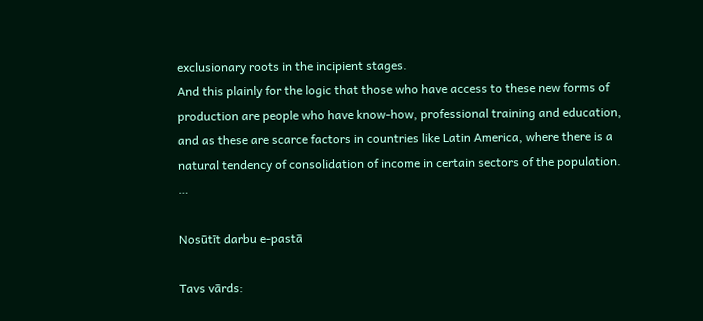exclusionary roots in the incipient stages.
And this plainly for the logic that those who have access to these new forms of production are people who have know-how, professional training and education, and as these are scarce factors in countries like Latin America, where there is a natural tendency of consolidation of income in certain sectors of the population. …

Nosūtīt darbu e-pastā

Tavs vārds: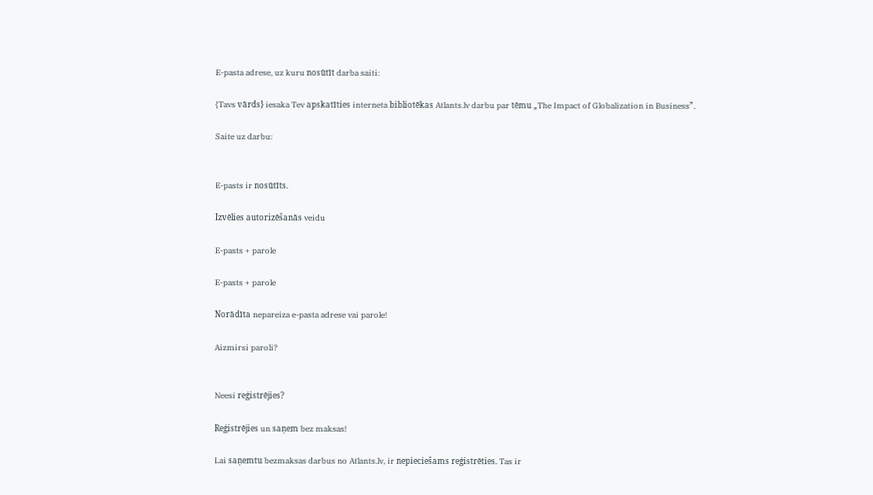E-pasta adrese, uz kuru nosūtīt darba saiti:

{Tavs vārds} iesaka Tev apskatīties interneta bibliotēkas Atlants.lv darbu par tēmu „The Impact of Globalization in Business”.

Saite uz darbu:


E-pasts ir nosūtīts.

Izvēlies autorizēšanās veidu

E-pasts + parole

E-pasts + parole

Norādīta nepareiza e-pasta adrese vai parole!

Aizmirsi paroli?


Neesi reģistrējies?

Reģistrējies un saņem bez maksas!

Lai saņemtu bezmaksas darbus no Atlants.lv, ir nepieciešams reģistrēties. Tas ir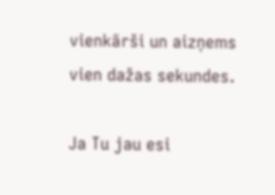vienkārši un aizņems vien dažas sekundes.

Ja Tu jau esi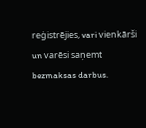reģistrējies, vari vienkārši un varēsi saņemt bezmaksas darbus.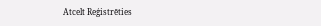Atcelt Reģistrēties